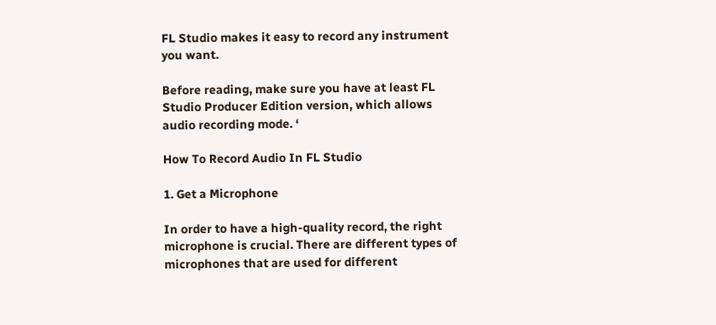FL Studio makes it easy to record any instrument you want.

Before reading, make sure you have at least FL Studio Producer Edition version, which allows audio recording mode. ‘

How To Record Audio In FL Studio

1. Get a Microphone

In order to have a high-quality record, the right microphone is crucial. There are different types of microphones that are used for different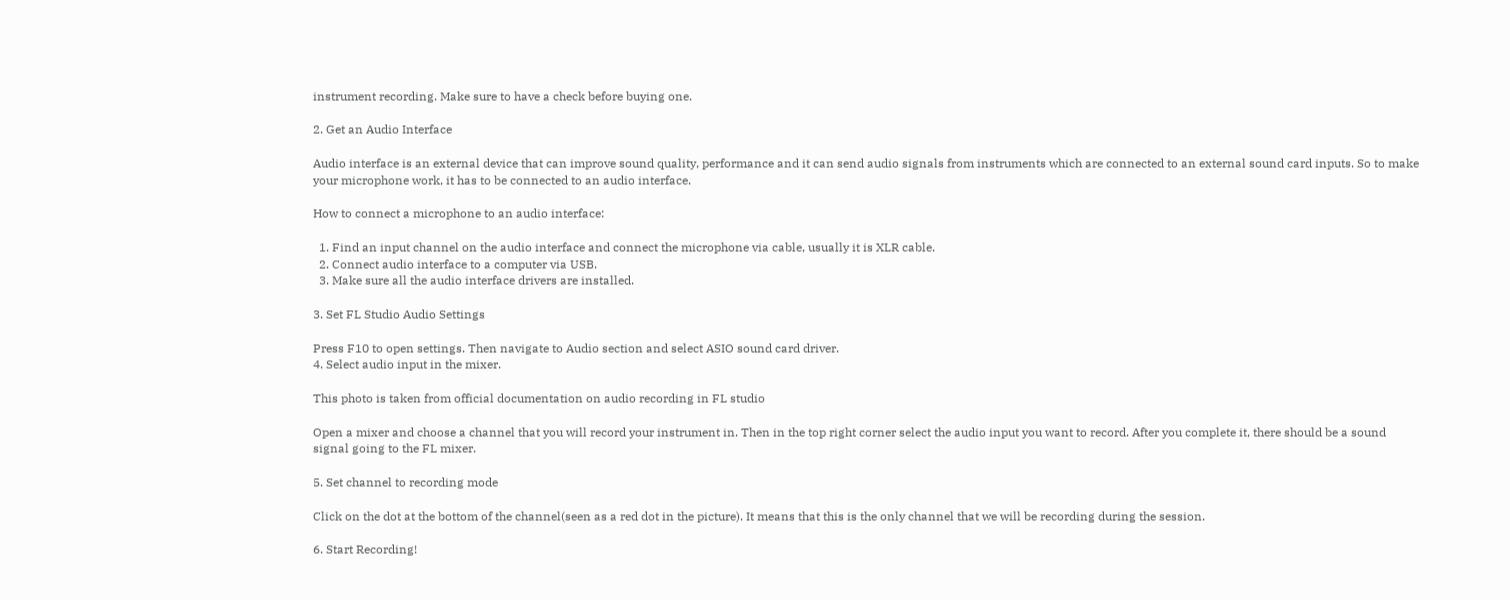instrument recording. Make sure to have a check before buying one.

2. Get an Audio Interface

Audio interface is an external device that can improve sound quality, performance and it can send audio signals from instruments which are connected to an external sound card inputs. So to make your microphone work, it has to be connected to an audio interface.

How to connect a microphone to an audio interface:

  1. Find an input channel on the audio interface and connect the microphone via cable, usually it is XLR cable.
  2. Connect audio interface to a computer via USB.
  3. Make sure all the audio interface drivers are installed.

3. Set FL Studio Audio Settings

Press F10 to open settings. Then navigate to Audio section and select ASIO sound card driver.
4. Select audio input in the mixer.

This photo is taken from official documentation on audio recording in FL studio

Open a mixer and choose a channel that you will record your instrument in. Then in the top right corner select the audio input you want to record. After you complete it, there should be a sound signal going to the FL mixer.

5. Set channel to recording mode

Click on the dot at the bottom of the channel(seen as a red dot in the picture). It means that this is the only channel that we will be recording during the session.

6. Start Recording!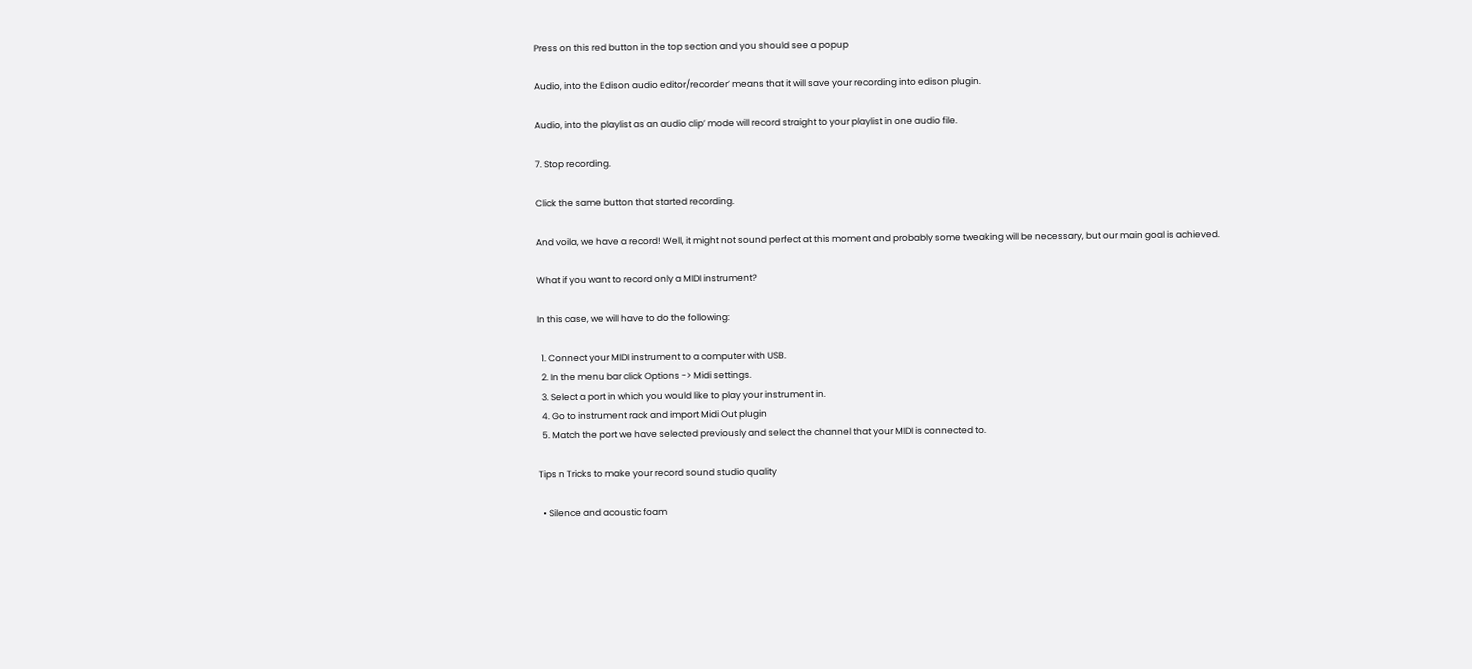Press on this red button in the top section and you should see a popup

Audio, into the Edison audio editor/recorder’ means that it will save your recording into edison plugin.

Audio, into the playlist as an audio clip’ mode will record straight to your playlist in one audio file.

7. Stop recording.

Click the same button that started recording.

And voila, we have a record! Well, it might not sound perfect at this moment and probably some tweaking will be necessary, but our main goal is achieved.

What if you want to record only a MIDI instrument?

In this case, we will have to do the following:

  1. Connect your MIDI instrument to a computer with USB.
  2. In the menu bar click Options -> Midi settings.
  3. Select a port in which you would like to play your instrument in.
  4. Go to instrument rack and import Midi Out plugin
  5. Match the port we have selected previously and select the channel that your MIDI is connected to.

Tips n Tricks to make your record sound studio quality

  • Silence and acoustic foam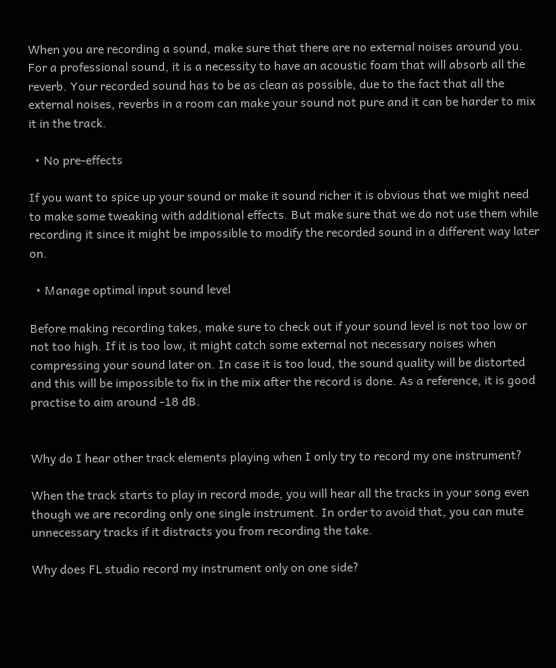When you are recording a sound, make sure that there are no external noises around you. For a professional sound, it is a necessity to have an acoustic foam that will absorb all the reverb. Your recorded sound has to be as clean as possible, due to the fact that all the external noises, reverbs in a room can make your sound not pure and it can be harder to mix it in the track.

  • No pre-effects

If you want to spice up your sound or make it sound richer it is obvious that we might need to make some tweaking with additional effects. But make sure that we do not use them while recording it since it might be impossible to modify the recorded sound in a different way later on.

  • Manage optimal input sound level

Before making recording takes, make sure to check out if your sound level is not too low or not too high. If it is too low, it might catch some external not necessary noises when compressing your sound later on. In case it is too loud, the sound quality will be distorted and this will be impossible to fix in the mix after the record is done. As a reference, it is good practise to aim around -18 dB.


Why do I hear other track elements playing when I only try to record my one instrument?

When the track starts to play in record mode, you will hear all the tracks in your song even though we are recording only one single instrument. In order to avoid that, you can mute unnecessary tracks if it distracts you from recording the take.

Why does FL studio record my instrument only on one side?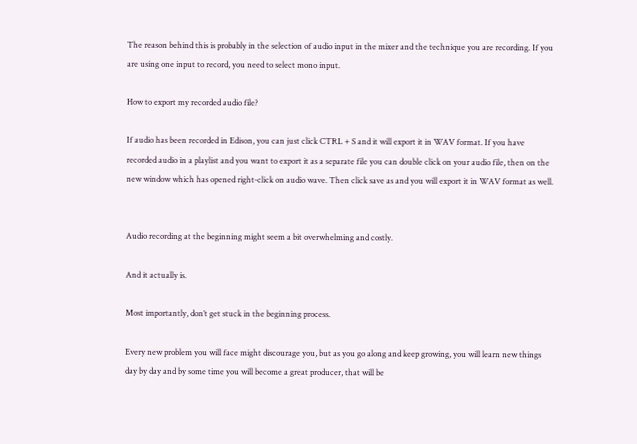The reason behind this is probably in the selection of audio input in the mixer and the technique you are recording. If you are using one input to record, you need to select mono input.

How to export my recorded audio file?

If audio has been recorded in Edison, you can just click CTRL + S and it will export it in WAV format. If you have recorded audio in a playlist and you want to export it as a separate file you can double click on your audio file, then on the new window which has opened right-click on audio wave. Then click save as and you will export it in WAV format as well.


Audio recording at the beginning might seem a bit overwhelming and costly.

And it actually is.

Most importantly, don’t get stuck in the beginning process.

Every new problem you will face might discourage you, but as you go along and keep growing, you will learn new things day by day and by some time you will become a great producer, that will be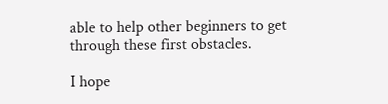able to help other beginners to get through these first obstacles.

I hope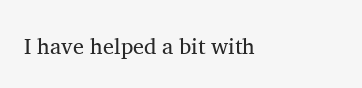I have helped a bit with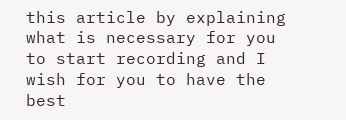this article by explaining what is necessary for you to start recording and I wish for you to have the best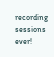recording sessions ever!